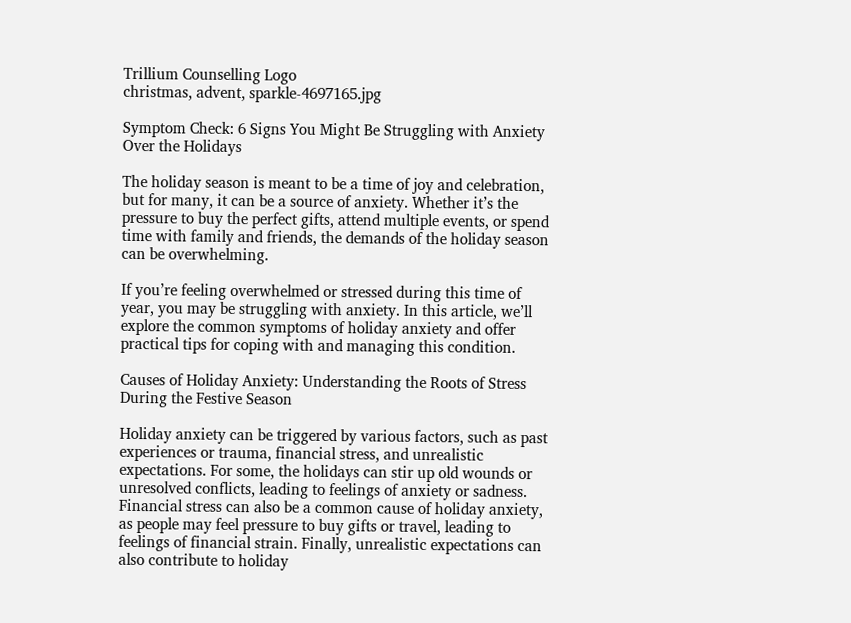Trillium Counselling Logo
christmas, advent, sparkle-4697165.jpg

Symptom Check: 6 Signs You Might Be Struggling with Anxiety Over the Holidays

The holiday season is meant to be a time of joy and celebration, but for many, it can be a source of anxiety. Whether it’s the pressure to buy the perfect gifts, attend multiple events, or spend time with family and friends, the demands of the holiday season can be overwhelming.

If you’re feeling overwhelmed or stressed during this time of year, you may be struggling with anxiety. In this article, we’ll explore the common symptoms of holiday anxiety and offer practical tips for coping with and managing this condition.

Causes of Holiday Anxiety: Understanding the Roots of Stress During the Festive Season

Holiday anxiety can be triggered by various factors, such as past experiences or trauma, financial stress, and unrealistic expectations. For some, the holidays can stir up old wounds or unresolved conflicts, leading to feelings of anxiety or sadness. Financial stress can also be a common cause of holiday anxiety, as people may feel pressure to buy gifts or travel, leading to feelings of financial strain. Finally, unrealistic expectations can also contribute to holiday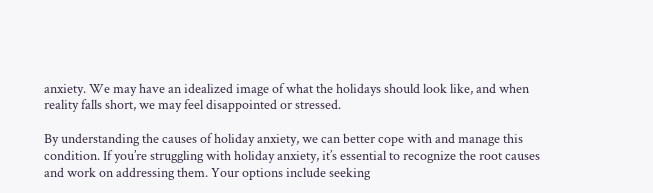anxiety. We may have an idealized image of what the holidays should look like, and when reality falls short, we may feel disappointed or stressed.

By understanding the causes of holiday anxiety, we can better cope with and manage this condition. If you’re struggling with holiday anxiety, it’s essential to recognize the root causes and work on addressing them. Your options include seeking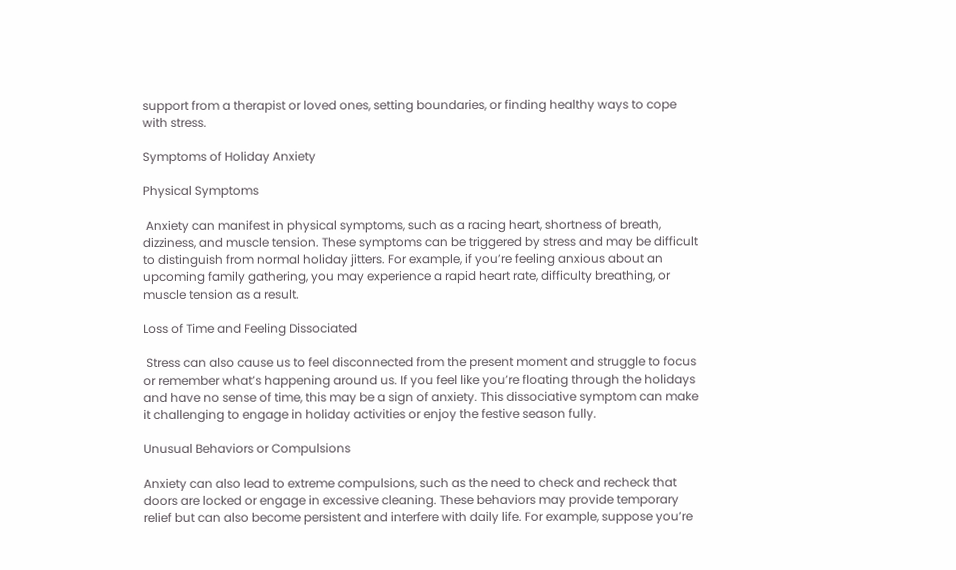support from a therapist or loved ones, setting boundaries, or finding healthy ways to cope with stress.

Symptoms of Holiday Anxiety

Physical Symptoms

 Anxiety can manifest in physical symptoms, such as a racing heart, shortness of breath, dizziness, and muscle tension. These symptoms can be triggered by stress and may be difficult to distinguish from normal holiday jitters. For example, if you’re feeling anxious about an upcoming family gathering, you may experience a rapid heart rate, difficulty breathing, or muscle tension as a result.

Loss of Time and Feeling Dissociated

 Stress can also cause us to feel disconnected from the present moment and struggle to focus or remember what’s happening around us. If you feel like you’re floating through the holidays and have no sense of time, this may be a sign of anxiety. This dissociative symptom can make it challenging to engage in holiday activities or enjoy the festive season fully.

Unusual Behaviors or Compulsions

Anxiety can also lead to extreme compulsions, such as the need to check and recheck that doors are locked or engage in excessive cleaning. These behaviors may provide temporary relief but can also become persistent and interfere with daily life. For example, suppose you’re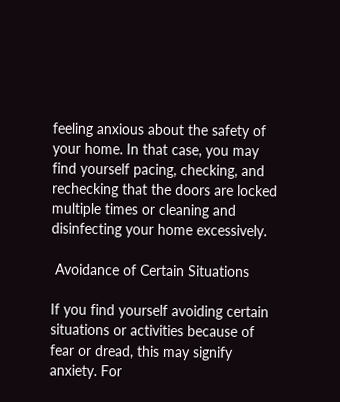feeling anxious about the safety of your home. In that case, you may find yourself pacing, checking, and rechecking that the doors are locked multiple times or cleaning and disinfecting your home excessively.

 Avoidance of Certain Situations

If you find yourself avoiding certain situations or activities because of fear or dread, this may signify anxiety. For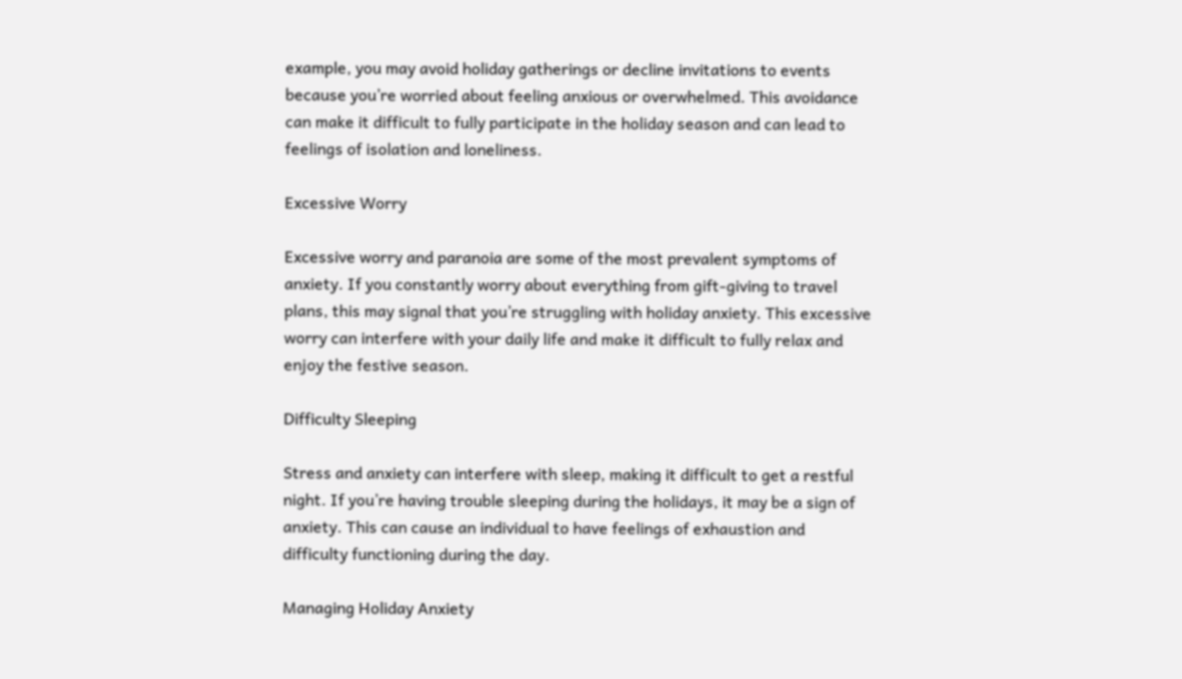example, you may avoid holiday gatherings or decline invitations to events because you’re worried about feeling anxious or overwhelmed. This avoidance can make it difficult to fully participate in the holiday season and can lead to feelings of isolation and loneliness.

Excessive Worry

Excessive worry and paranoia are some of the most prevalent symptoms of anxiety. If you constantly worry about everything from gift-giving to travel plans, this may signal that you’re struggling with holiday anxiety. This excessive worry can interfere with your daily life and make it difficult to fully relax and enjoy the festive season.

Difficulty Sleeping

Stress and anxiety can interfere with sleep, making it difficult to get a restful night. If you’re having trouble sleeping during the holidays, it may be a sign of anxiety. This can cause an individual to have feelings of exhaustion and difficulty functioning during the day.

Managing Holiday Anxiety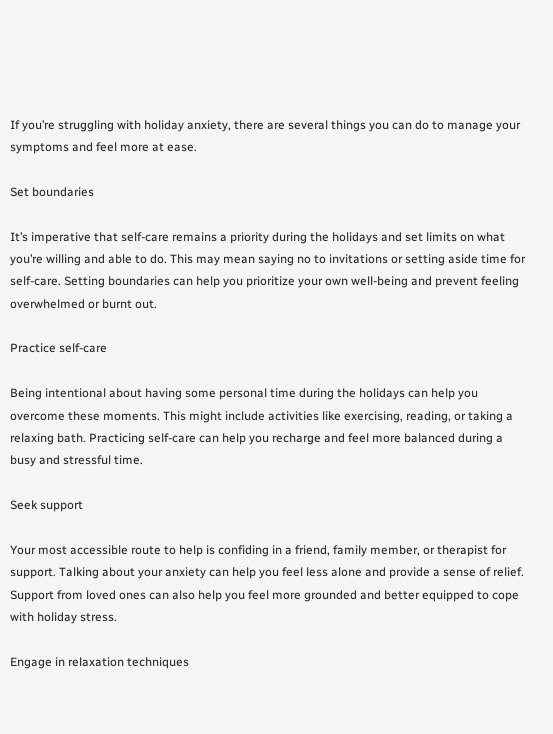If you’re struggling with holiday anxiety, there are several things you can do to manage your symptoms and feel more at ease.

Set boundaries

It’s imperative that self-care remains a priority during the holidays and set limits on what you’re willing and able to do. This may mean saying no to invitations or setting aside time for self-care. Setting boundaries can help you prioritize your own well-being and prevent feeling overwhelmed or burnt out.

Practice self-care

Being intentional about having some personal time during the holidays can help you overcome these moments. This might include activities like exercising, reading, or taking a relaxing bath. Practicing self-care can help you recharge and feel more balanced during a busy and stressful time.

Seek support

Your most accessible route to help is confiding in a friend, family member, or therapist for support. Talking about your anxiety can help you feel less alone and provide a sense of relief. Support from loved ones can also help you feel more grounded and better equipped to cope with holiday stress.

Engage in relaxation techniques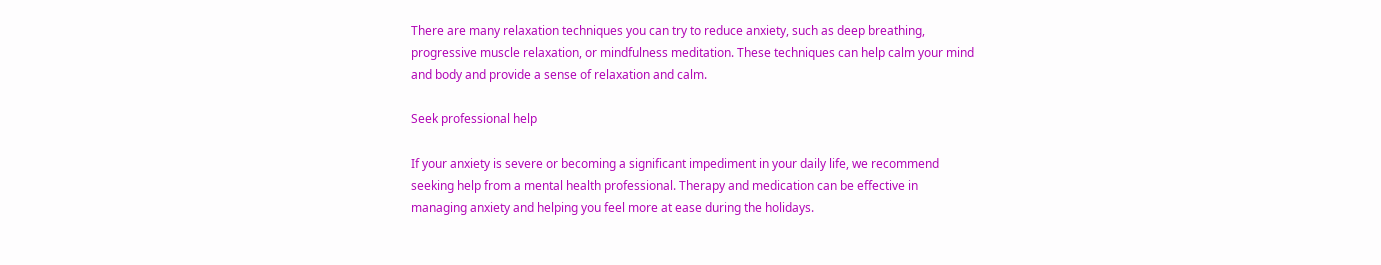There are many relaxation techniques you can try to reduce anxiety, such as deep breathing, progressive muscle relaxation, or mindfulness meditation. These techniques can help calm your mind and body and provide a sense of relaxation and calm.

Seek professional help

If your anxiety is severe or becoming a significant impediment in your daily life, we recommend seeking help from a mental health professional. Therapy and medication can be effective in managing anxiety and helping you feel more at ease during the holidays.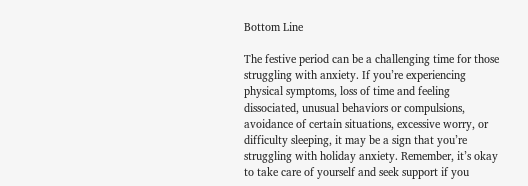Bottom Line

The festive period can be a challenging time for those struggling with anxiety. If you’re experiencing physical symptoms, loss of time and feeling dissociated, unusual behaviors or compulsions, avoidance of certain situations, excessive worry, or difficulty sleeping, it may be a sign that you’re struggling with holiday anxiety. Remember, it’s okay to take care of yourself and seek support if you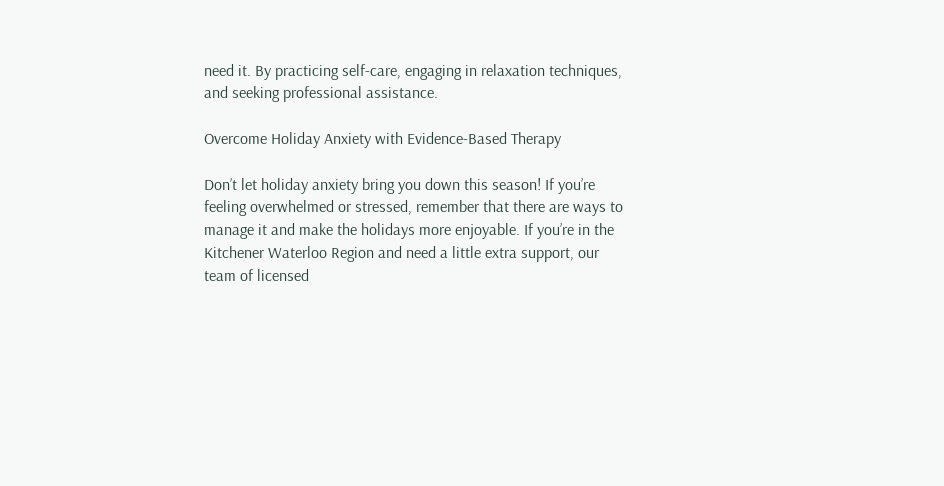need it. By practicing self-care, engaging in relaxation techniques, and seeking professional assistance.

Overcome Holiday Anxiety with Evidence-Based Therapy

Don’t let holiday anxiety bring you down this season! If you’re feeling overwhelmed or stressed, remember that there are ways to manage it and make the holidays more enjoyable. If you’re in the Kitchener Waterloo Region and need a little extra support, our team of licensed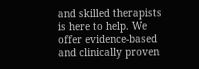and skilled therapists is here to help. We offer evidence-based and clinically proven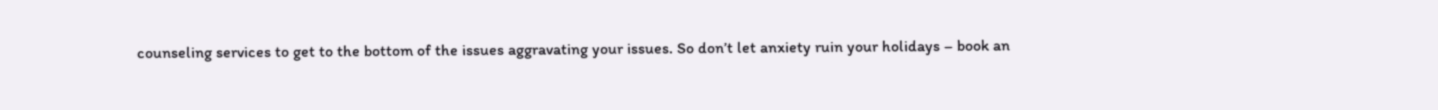counseling services to get to the bottom of the issues aggravating your issues. So don’t let anxiety ruin your holidays – book an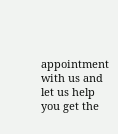appointment with us and let us help you get the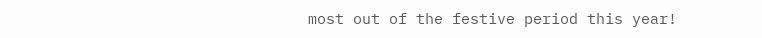most out of the festive period this year!